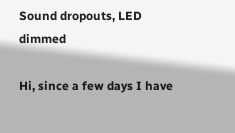Sound dropouts, LED dimmed

Hi, since a few days I have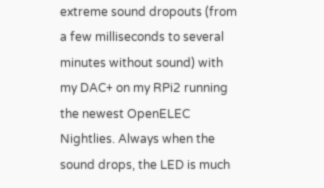extreme sound dropouts (from a few milliseconds to several minutes without sound) with my DAC+ on my RPi2 running the newest OpenELEC Nightlies. Always when the sound drops, the LED is much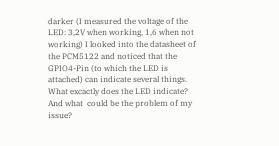darker (I measured the voltage of the LED: 3,2V when working, 1,6 when not working) I looked into the datasheet of the PCM5122 and noticed that the GPIO4-Pin (to which the LED is attached) can indicate several things. What excactly does the LED indicate? And what  could be the problem of my issue?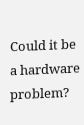Could it be a hardware problem?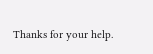Thanks for your help.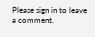Please sign in to leave a comment.